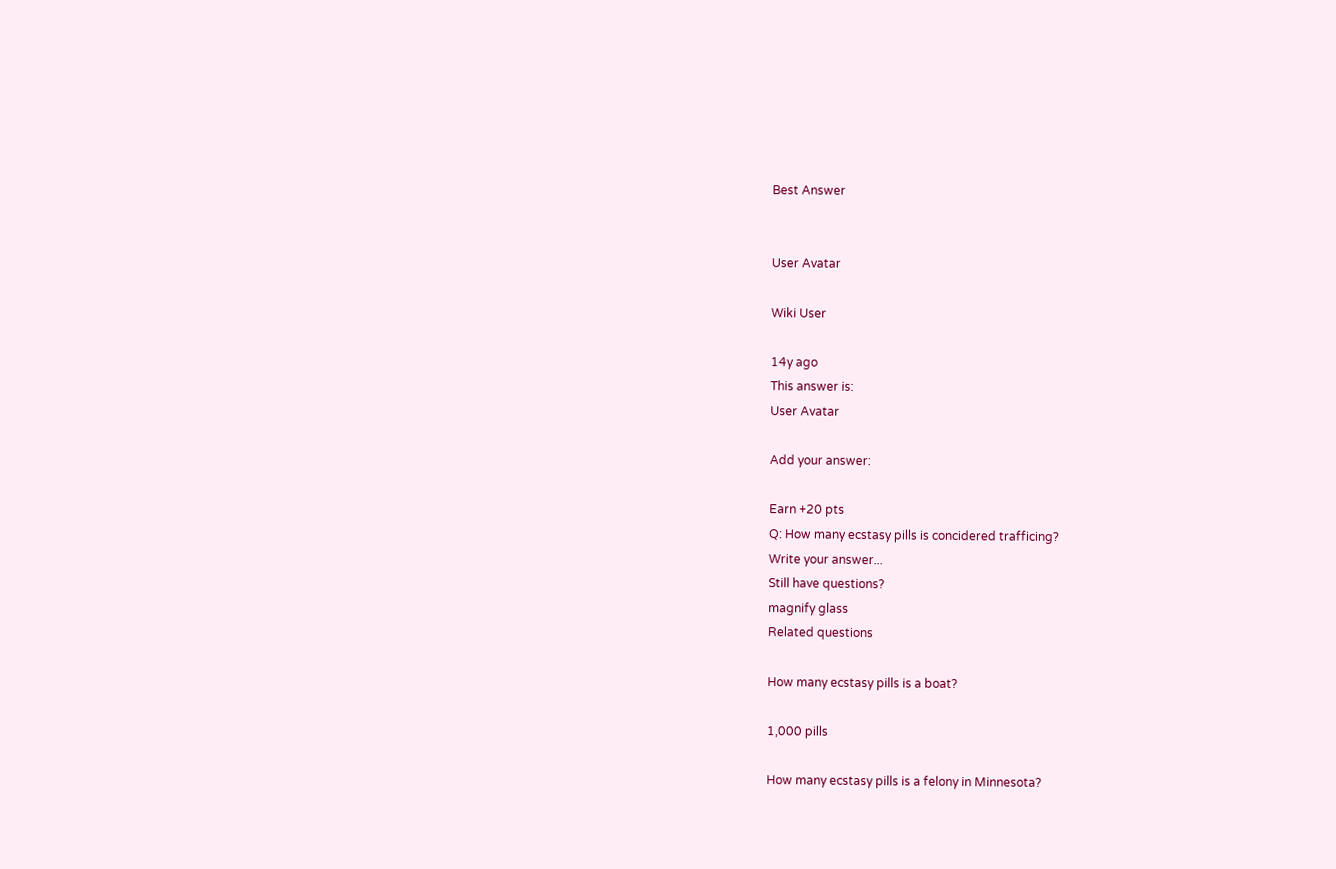Best Answer


User Avatar

Wiki User

14y ago
This answer is:
User Avatar

Add your answer:

Earn +20 pts
Q: How many ecstasy pills is concidered trafficing?
Write your answer...
Still have questions?
magnify glass
Related questions

How many ecstasy pills is a boat?

1,000 pills

How many ecstasy pills is a felony in Minnesota?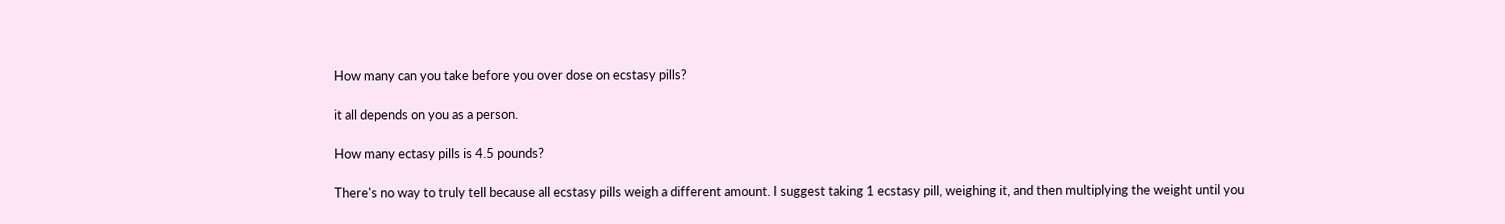How many can you take before you over dose on ecstasy pills?

it all depends on you as a person.

How many ectasy pills is 4.5 pounds?

There's no way to truly tell because all ecstasy pills weigh a different amount. I suggest taking 1 ecstasy pill, weighing it, and then multiplying the weight until you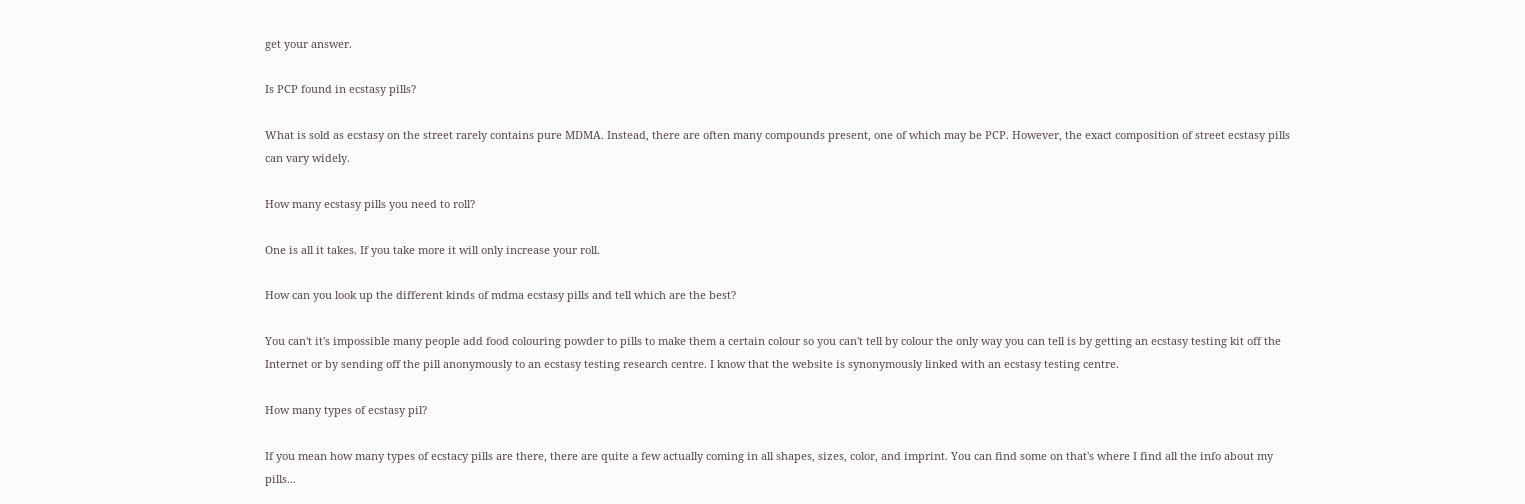get your answer.

Is PCP found in ecstasy pills?

What is sold as ecstasy on the street rarely contains pure MDMA. Instead, there are often many compounds present, one of which may be PCP. However, the exact composition of street ecstasy pills can vary widely.

How many ecstasy pills you need to roll?

One is all it takes. If you take more it will only increase your roll.

How can you look up the different kinds of mdma ecstasy pills and tell which are the best?

You can't it's impossible many people add food colouring powder to pills to make them a certain colour so you can't tell by colour the only way you can tell is by getting an ecstasy testing kit off the Internet or by sending off the pill anonymously to an ecstasy testing research centre. I know that the website is synonymously linked with an ecstasy testing centre.

How many types of ecstasy pil?

If you mean how many types of ecstacy pills are there, there are quite a few actually coming in all shapes, sizes, color, and imprint. You can find some on that's where I find all the info about my pills...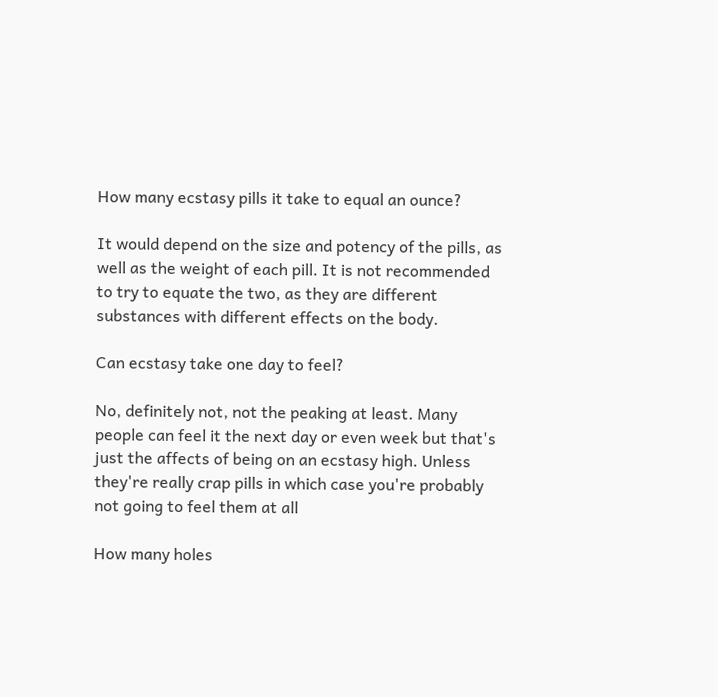How many ecstasy pills it take to equal an ounce?

It would depend on the size and potency of the pills, as well as the weight of each pill. It is not recommended to try to equate the two, as they are different substances with different effects on the body.

Can ecstasy take one day to feel?

No, definitely not, not the peaking at least. Many people can feel it the next day or even week but that's just the affects of being on an ecstasy high. Unless they're really crap pills in which case you're probably not going to feel them at all

How many holes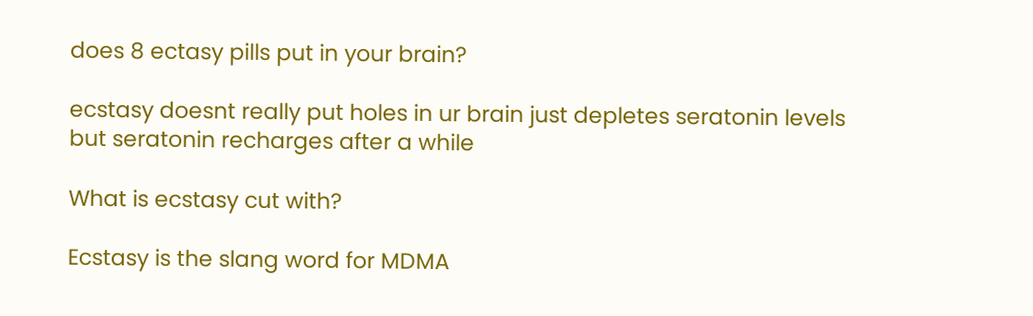does 8 ectasy pills put in your brain?

ecstasy doesnt really put holes in ur brain just depletes seratonin levels but seratonin recharges after a while

What is ecstasy cut with?

Ecstasy is the slang word for MDMA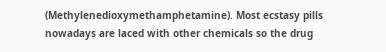(Methylenedioxymethamphetamine). Most ecstasy pills nowadays are laced with other chemicals so the drug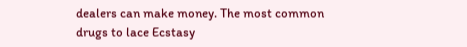dealers can make money. The most common drugs to lace Ecstasy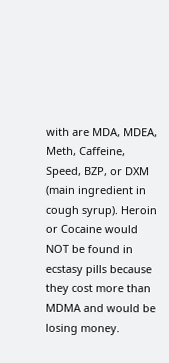with are MDA, MDEA, Meth, Caffeine, Speed, BZP, or DXM (main ingredient in cough syrup). Heroin or Cocaine would NOT be found in ecstasy pills because they cost more than MDMA and would be losing money.